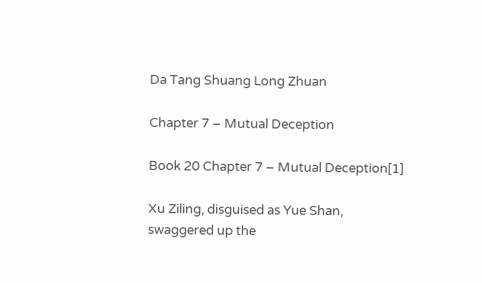Da Tang Shuang Long Zhuan

Chapter 7 – Mutual Deception

Book 20 Chapter 7 – Mutual Deception[1]

Xu Ziling, disguised as Yue Shan, swaggered up the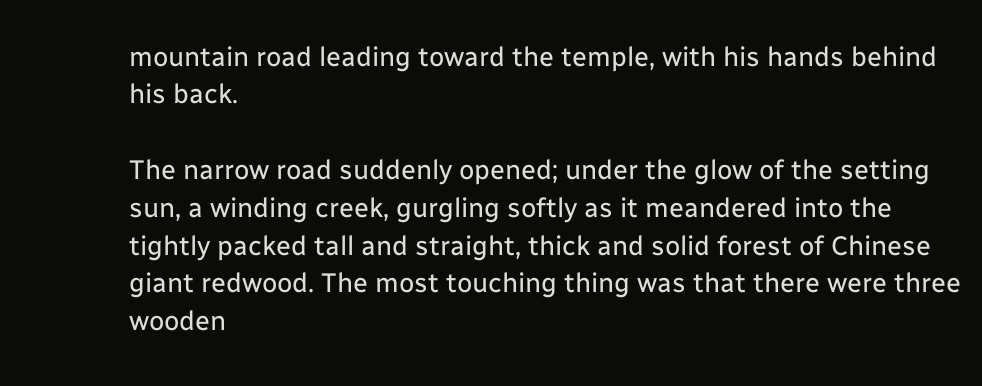mountain road leading toward the temple, with his hands behind his back.

The narrow road suddenly opened; under the glow of the setting sun, a winding creek, gurgling softly as it meandered into the tightly packed tall and straight, thick and solid forest of Chinese giant redwood. The most touching thing was that there were three wooden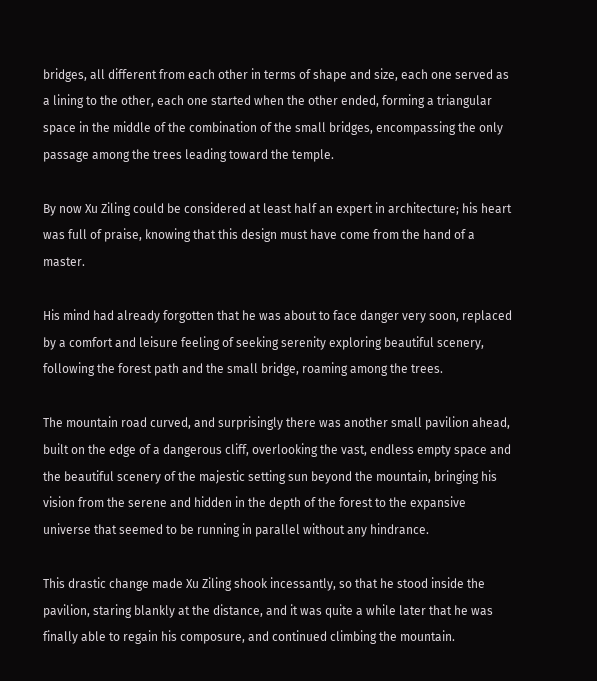bridges, all different from each other in terms of shape and size, each one served as a lining to the other, each one started when the other ended, forming a triangular space in the middle of the combination of the small bridges, encompassing the only passage among the trees leading toward the temple.

By now Xu Ziling could be considered at least half an expert in architecture; his heart was full of praise, knowing that this design must have come from the hand of a master.

His mind had already forgotten that he was about to face danger very soon, replaced by a comfort and leisure feeling of seeking serenity exploring beautiful scenery, following the forest path and the small bridge, roaming among the trees.

The mountain road curved, and surprisingly there was another small pavilion ahead, built on the edge of a dangerous cliff, overlooking the vast, endless empty space and the beautiful scenery of the majestic setting sun beyond the mountain, bringing his vision from the serene and hidden in the depth of the forest to the expansive universe that seemed to be running in parallel without any hindrance.

This drastic change made Xu Ziling shook incessantly, so that he stood inside the pavilion, staring blankly at the distance, and it was quite a while later that he was finally able to regain his composure, and continued climbing the mountain.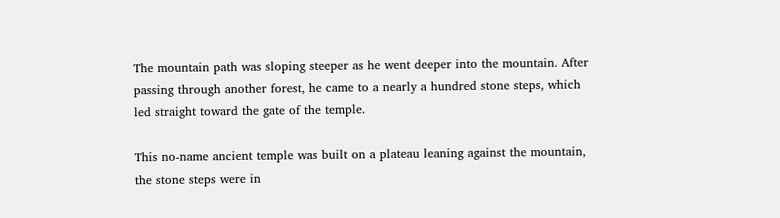The mountain path was sloping steeper as he went deeper into the mountain. After passing through another forest, he came to a nearly a hundred stone steps, which led straight toward the gate of the temple.

This no-name ancient temple was built on a plateau leaning against the mountain, the stone steps were in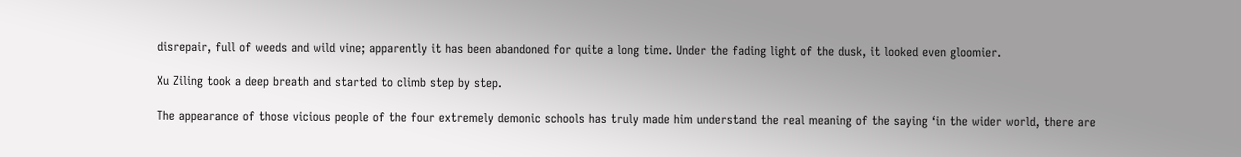disrepair, full of weeds and wild vine; apparently it has been abandoned for quite a long time. Under the fading light of the dusk, it looked even gloomier.

Xu Ziling took a deep breath and started to climb step by step.

The appearance of those vicious people of the four extremely demonic schools has truly made him understand the real meaning of the saying ‘in the wider world, there are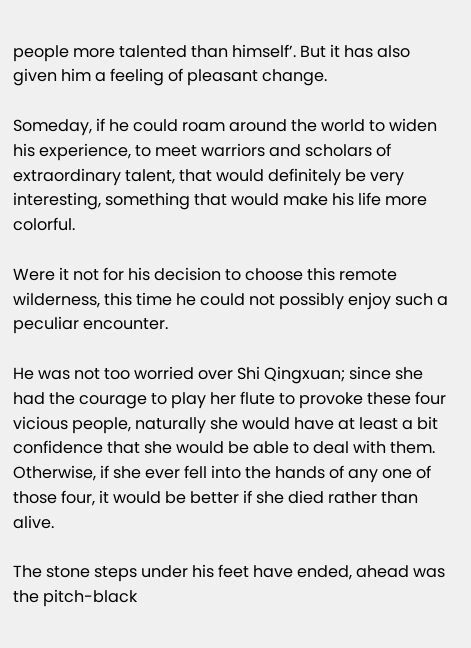people more talented than himself’. But it has also given him a feeling of pleasant change.

Someday, if he could roam around the world to widen his experience, to meet warriors and scholars of extraordinary talent, that would definitely be very interesting, something that would make his life more colorful.

Were it not for his decision to choose this remote wilderness, this time he could not possibly enjoy such a peculiar encounter.

He was not too worried over Shi Qingxuan; since she had the courage to play her flute to provoke these four vicious people, naturally she would have at least a bit confidence that she would be able to deal with them. Otherwise, if she ever fell into the hands of any one of those four, it would be better if she died rather than alive.

The stone steps under his feet have ended, ahead was the pitch-black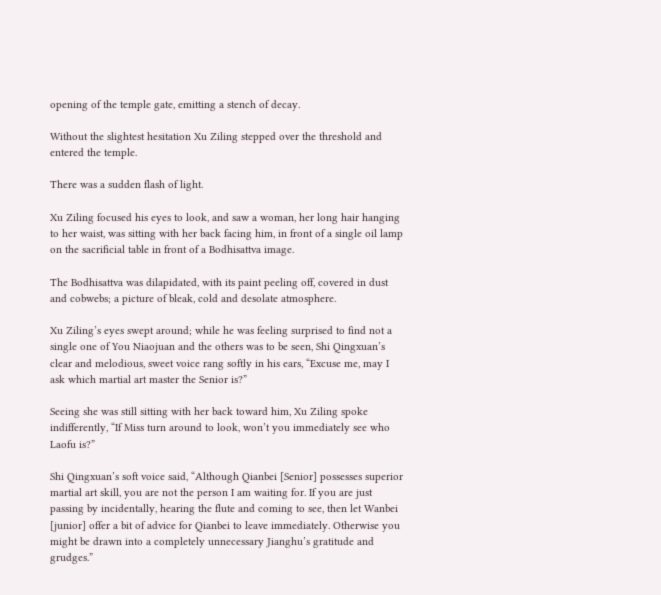opening of the temple gate, emitting a stench of decay.

Without the slightest hesitation Xu Ziling stepped over the threshold and entered the temple.

There was a sudden flash of light.

Xu Ziling focused his eyes to look, and saw a woman, her long hair hanging to her waist, was sitting with her back facing him, in front of a single oil lamp on the sacrificial table in front of a Bodhisattva image.

The Bodhisattva was dilapidated, with its paint peeling off, covered in dust and cobwebs; a picture of bleak, cold and desolate atmosphere.

Xu Ziling’s eyes swept around; while he was feeling surprised to find not a single one of You Niaojuan and the others was to be seen, Shi Qingxuan’s clear and melodious, sweet voice rang softly in his ears, “Excuse me, may I ask which martial art master the Senior is?”

Seeing she was still sitting with her back toward him, Xu Ziling spoke indifferently, “If Miss turn around to look, won’t you immediately see who Laofu is?”

Shi Qingxuan’s soft voice said, “Although Qianbei [Senior] possesses superior martial art skill, you are not the person I am waiting for. If you are just passing by incidentally, hearing the flute and coming to see, then let Wanbei [junior] offer a bit of advice for Qianbei to leave immediately. Otherwise you might be drawn into a completely unnecessary Jianghu’s gratitude and grudges.”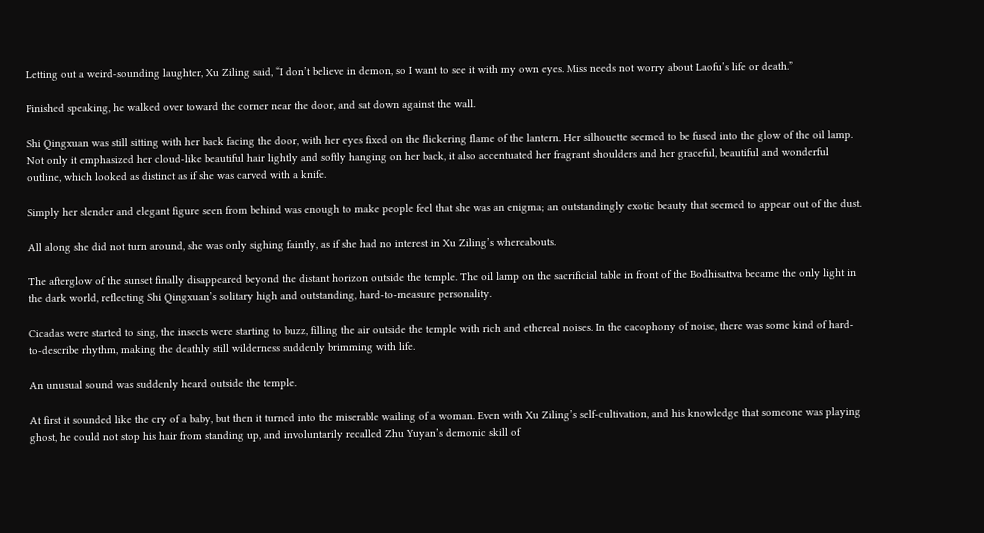Letting out a weird-sounding laughter, Xu Ziling said, “I don’t believe in demon, so I want to see it with my own eyes. Miss needs not worry about Laofu’s life or death.”

Finished speaking, he walked over toward the corner near the door, and sat down against the wall.

Shi Qingxuan was still sitting with her back facing the door, with her eyes fixed on the flickering flame of the lantern. Her silhouette seemed to be fused into the glow of the oil lamp. Not only it emphasized her cloud-like beautiful hair lightly and softly hanging on her back, it also accentuated her fragrant shoulders and her graceful, beautiful and wonderful outline, which looked as distinct as if she was carved with a knife.

Simply her slender and elegant figure seen from behind was enough to make people feel that she was an enigma; an outstandingly exotic beauty that seemed to appear out of the dust.

All along she did not turn around, she was only sighing faintly, as if she had no interest in Xu Ziling’s whereabouts.

The afterglow of the sunset finally disappeared beyond the distant horizon outside the temple. The oil lamp on the sacrificial table in front of the Bodhisattva became the only light in the dark world, reflecting Shi Qingxuan’s solitary high and outstanding, hard-to-measure personality.

Cicadas were started to sing, the insects were starting to buzz, filling the air outside the temple with rich and ethereal noises. In the cacophony of noise, there was some kind of hard-to-describe rhythm, making the deathly still wilderness suddenly brimming with life.

An unusual sound was suddenly heard outside the temple.

At first it sounded like the cry of a baby, but then it turned into the miserable wailing of a woman. Even with Xu Ziling’s self-cultivation, and his knowledge that someone was playing ghost, he could not stop his hair from standing up, and involuntarily recalled Zhu Yuyan’s demonic skill of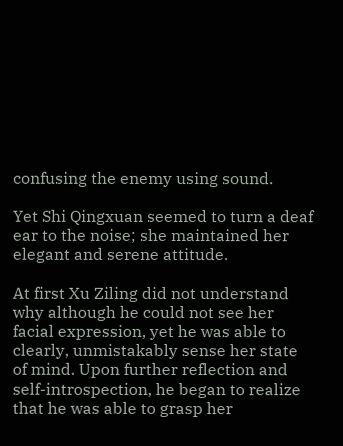confusing the enemy using sound.

Yet Shi Qingxuan seemed to turn a deaf ear to the noise; she maintained her elegant and serene attitude.

At first Xu Ziling did not understand why although he could not see her facial expression, yet he was able to clearly, unmistakably sense her state of mind. Upon further reflection and self-introspection, he began to realize that he was able to grasp her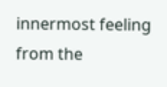innermost feeling from the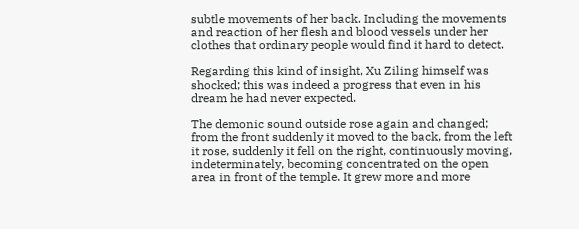subtle movements of her back. Including the movements and reaction of her flesh and blood vessels under her clothes that ordinary people would find it hard to detect.

Regarding this kind of insight, Xu Ziling himself was shocked; this was indeed a progress that even in his dream he had never expected.

The demonic sound outside rose again and changed; from the front suddenly it moved to the back, from the left it rose, suddenly it fell on the right, continuously moving, indeterminately, becoming concentrated on the open area in front of the temple. It grew more and more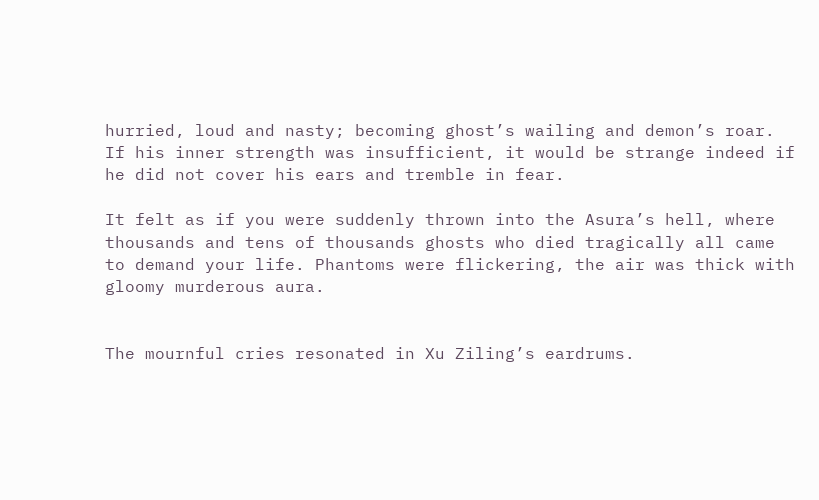hurried, loud and nasty; becoming ghost’s wailing and demon’s roar. If his inner strength was insufficient, it would be strange indeed if he did not cover his ears and tremble in fear.

It felt as if you were suddenly thrown into the Asura’s hell, where thousands and tens of thousands ghosts who died tragically all came to demand your life. Phantoms were flickering, the air was thick with gloomy murderous aura.


The mournful cries resonated in Xu Ziling’s eardrums.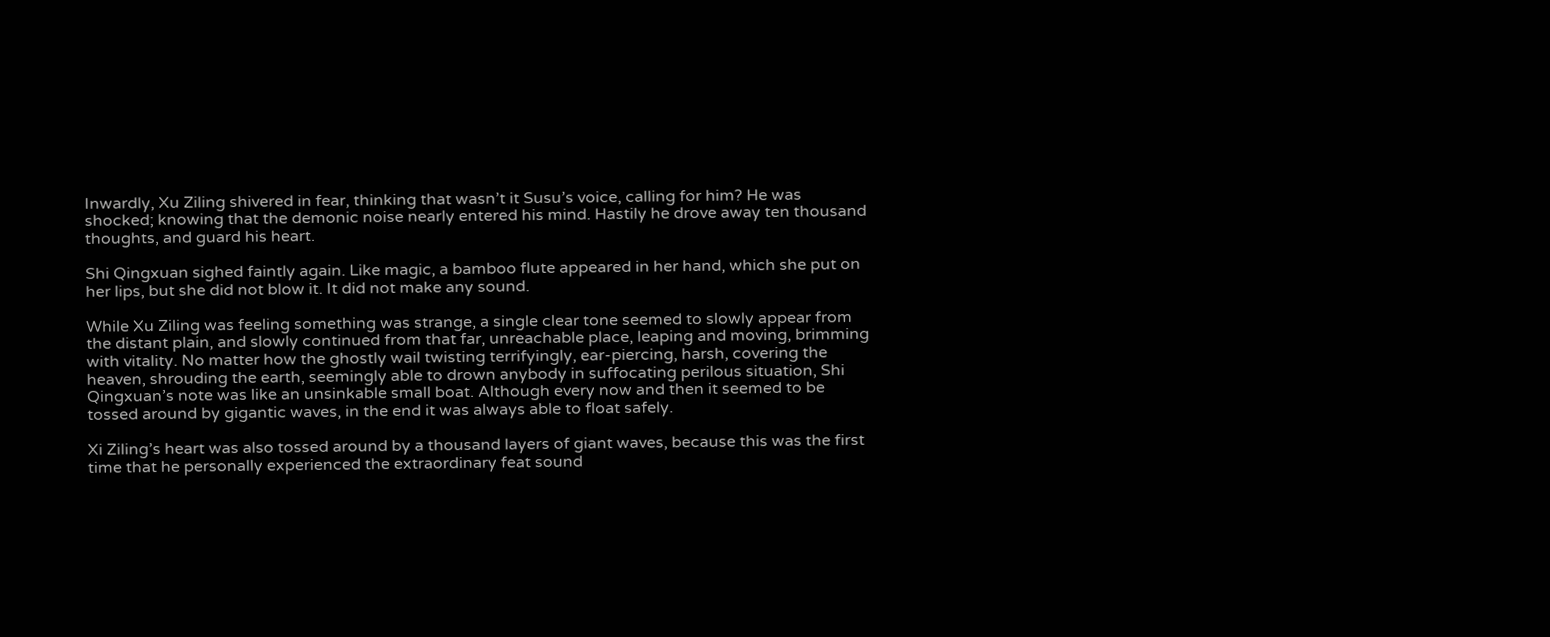Inwardly, Xu Ziling shivered in fear, thinking that wasn’t it Susu’s voice, calling for him? He was shocked; knowing that the demonic noise nearly entered his mind. Hastily he drove away ten thousand thoughts, and guard his heart.

Shi Qingxuan sighed faintly again. Like magic, a bamboo flute appeared in her hand, which she put on her lips, but she did not blow it. It did not make any sound.

While Xu Ziling was feeling something was strange, a single clear tone seemed to slowly appear from the distant plain, and slowly continued from that far, unreachable place, leaping and moving, brimming with vitality. No matter how the ghostly wail twisting terrifyingly, ear-piercing, harsh, covering the heaven, shrouding the earth, seemingly able to drown anybody in suffocating perilous situation, Shi Qingxuan’s note was like an unsinkable small boat. Although every now and then it seemed to be tossed around by gigantic waves, in the end it was always able to float safely.

Xi Ziling’s heart was also tossed around by a thousand layers of giant waves, because this was the first time that he personally experienced the extraordinary feat sound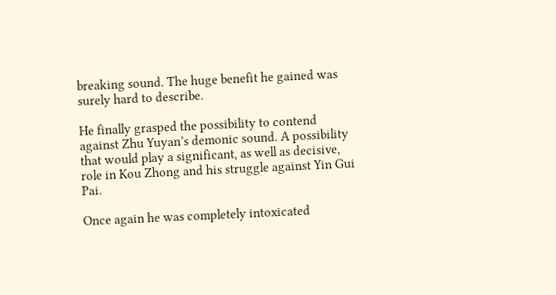breaking sound. The huge benefit he gained was surely hard to describe.

He finally grasped the possibility to contend against Zhu Yuyan’s demonic sound. A possibility that would play a significant, as well as decisive, role in Kou Zhong and his struggle against Yin Gui Pai.

Once again he was completely intoxicated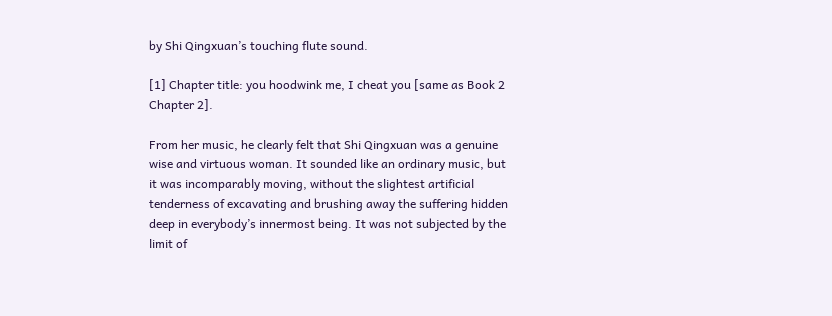by Shi Qingxuan’s touching flute sound.

[1] Chapter title: you hoodwink me, I cheat you [same as Book 2 Chapter 2].

From her music, he clearly felt that Shi Qingxuan was a genuine wise and virtuous woman. It sounded like an ordinary music, but it was incomparably moving, without the slightest artificial tenderness of excavating and brushing away the suffering hidden deep in everybody’s innermost being. It was not subjected by the limit of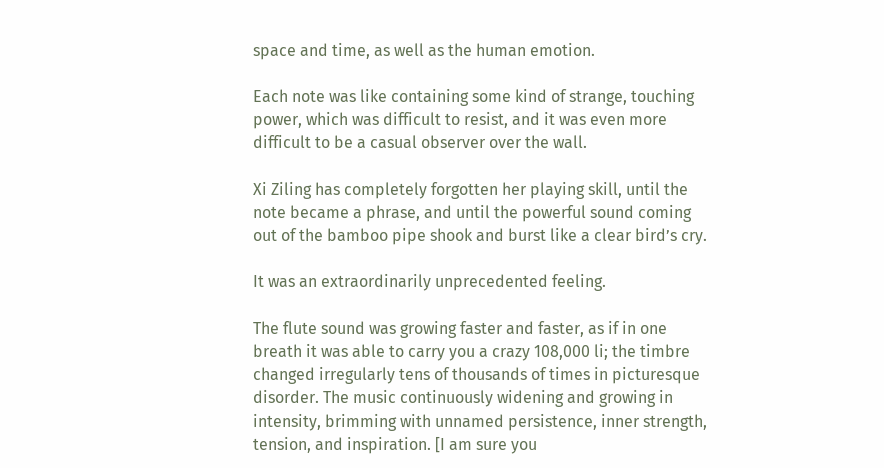space and time, as well as the human emotion.

Each note was like containing some kind of strange, touching power, which was difficult to resist, and it was even more difficult to be a casual observer over the wall.

Xi Ziling has completely forgotten her playing skill, until the note became a phrase, and until the powerful sound coming out of the bamboo pipe shook and burst like a clear bird’s cry.

It was an extraordinarily unprecedented feeling.

The flute sound was growing faster and faster, as if in one breath it was able to carry you a crazy 108,000 li; the timbre changed irregularly tens of thousands of times in picturesque disorder. The music continuously widening and growing in intensity, brimming with unnamed persistence, inner strength, tension, and inspiration. [I am sure you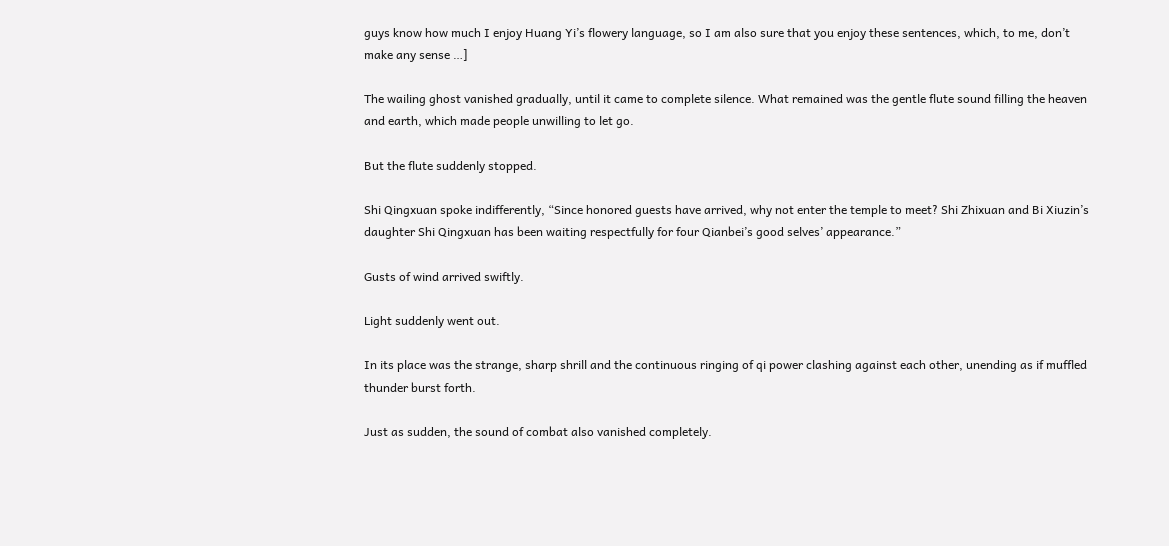guys know how much I enjoy Huang Yi’s flowery language, so I am also sure that you enjoy these sentences, which, to me, don’t make any sense …]

The wailing ghost vanished gradually, until it came to complete silence. What remained was the gentle flute sound filling the heaven and earth, which made people unwilling to let go.

But the flute suddenly stopped.

Shi Qingxuan spoke indifferently, “Since honored guests have arrived, why not enter the temple to meet? Shi Zhixuan and Bi Xiuzin’s daughter Shi Qingxuan has been waiting respectfully for four Qianbei’s good selves’ appearance.”

Gusts of wind arrived swiftly.

Light suddenly went out.

In its place was the strange, sharp shrill and the continuous ringing of qi power clashing against each other, unending as if muffled thunder burst forth.

Just as sudden, the sound of combat also vanished completely.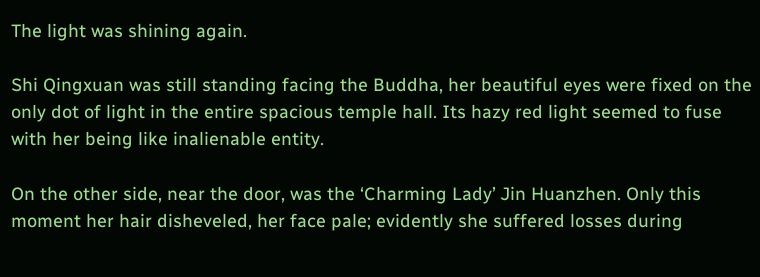The light was shining again.

Shi Qingxuan was still standing facing the Buddha, her beautiful eyes were fixed on the only dot of light in the entire spacious temple hall. Its hazy red light seemed to fuse with her being like inalienable entity.

On the other side, near the door, was the ‘Charming Lady’ Jin Huanzhen. Only this moment her hair disheveled, her face pale; evidently she suffered losses during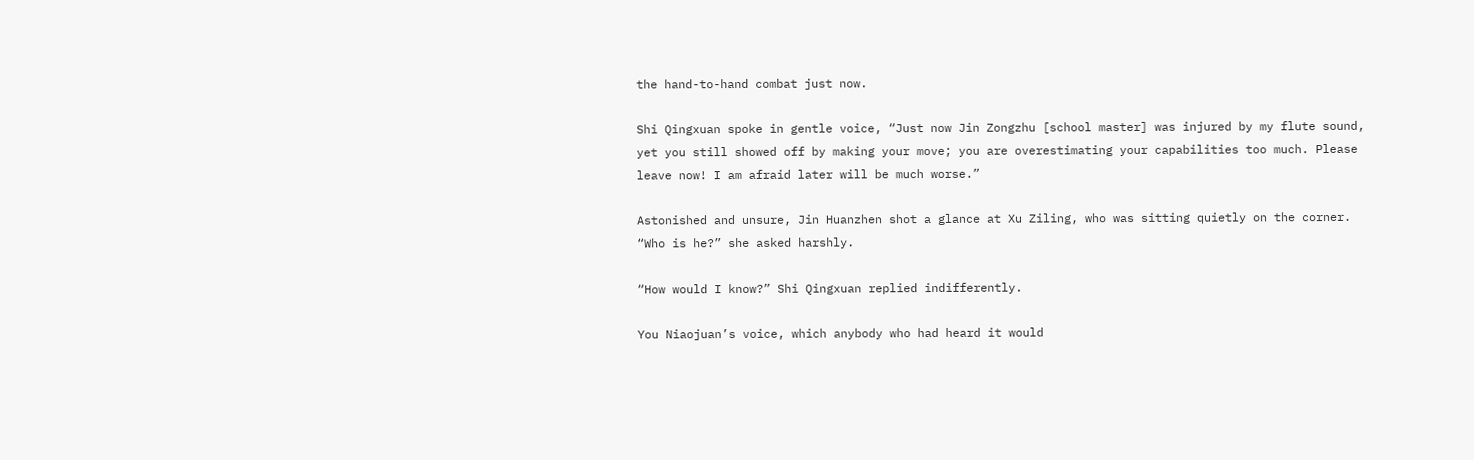the hand-to-hand combat just now.

Shi Qingxuan spoke in gentle voice, “Just now Jin Zongzhu [school master] was injured by my flute sound, yet you still showed off by making your move; you are overestimating your capabilities too much. Please leave now! I am afraid later will be much worse.”

Astonished and unsure, Jin Huanzhen shot a glance at Xu Ziling, who was sitting quietly on the corner. “Who is he?” she asked harshly.

“How would I know?” Shi Qingxuan replied indifferently.

You Niaojuan’s voice, which anybody who had heard it would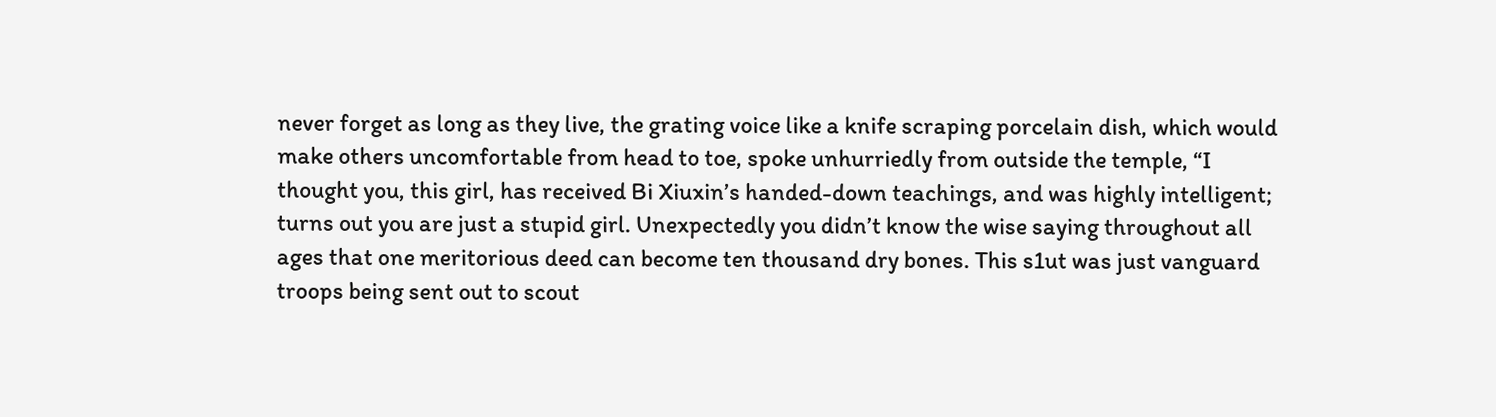never forget as long as they live, the grating voice like a knife scraping porcelain dish, which would make others uncomfortable from head to toe, spoke unhurriedly from outside the temple, “I thought you, this girl, has received Bi Xiuxin’s handed-down teachings, and was highly intelligent; turns out you are just a stupid girl. Unexpectedly you didn’t know the wise saying throughout all ages that one meritorious deed can become ten thousand dry bones. This s1ut was just vanguard troops being sent out to scout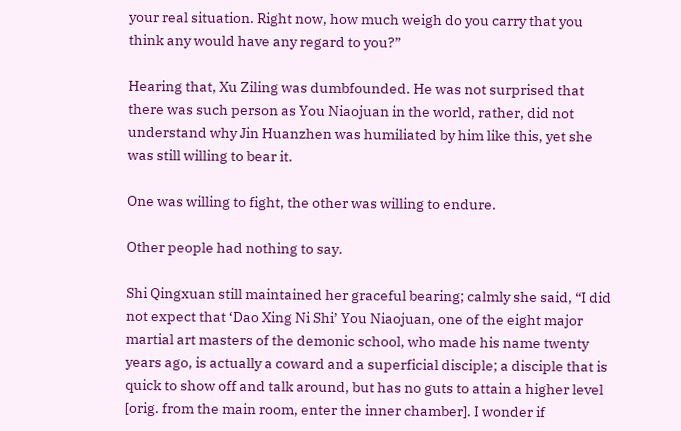your real situation. Right now, how much weigh do you carry that you think any would have any regard to you?”

Hearing that, Xu Ziling was dumbfounded. He was not surprised that there was such person as You Niaojuan in the world, rather, did not understand why Jin Huanzhen was humiliated by him like this, yet she was still willing to bear it.

One was willing to fight, the other was willing to endure.

Other people had nothing to say.

Shi Qingxuan still maintained her graceful bearing; calmly she said, “I did not expect that ‘Dao Xing Ni Shi’ You Niaojuan, one of the eight major martial art masters of the demonic school, who made his name twenty years ago, is actually a coward and a superficial disciple; a disciple that is quick to show off and talk around, but has no guts to attain a higher level [orig. from the main room, enter the inner chamber]. I wonder if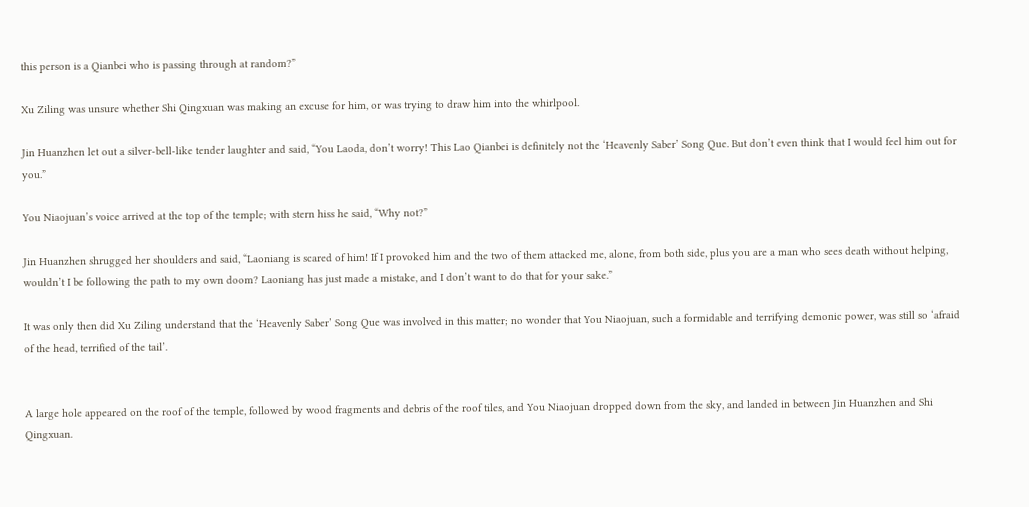this person is a Qianbei who is passing through at random?”

Xu Ziling was unsure whether Shi Qingxuan was making an excuse for him, or was trying to draw him into the whirlpool.

Jin Huanzhen let out a silver-bell-like tender laughter and said, “You Laoda, don’t worry! This Lao Qianbei is definitely not the ‘Heavenly Saber’ Song Que. But don’t even think that I would feel him out for you.”

You Niaojuan’s voice arrived at the top of the temple; with stern hiss he said, “Why not?”

Jin Huanzhen shrugged her shoulders and said, “Laoniang is scared of him! If I provoked him and the two of them attacked me, alone, from both side, plus you are a man who sees death without helping, wouldn’t I be following the path to my own doom? Laoniang has just made a mistake, and I don’t want to do that for your sake.”

It was only then did Xu Ziling understand that the ‘Heavenly Saber’ Song Que was involved in this matter; no wonder that You Niaojuan, such a formidable and terrifying demonic power, was still so ‘afraid of the head, terrified of the tail’.


A large hole appeared on the roof of the temple, followed by wood fragments and debris of the roof tiles, and You Niaojuan dropped down from the sky, and landed in between Jin Huanzhen and Shi Qingxuan.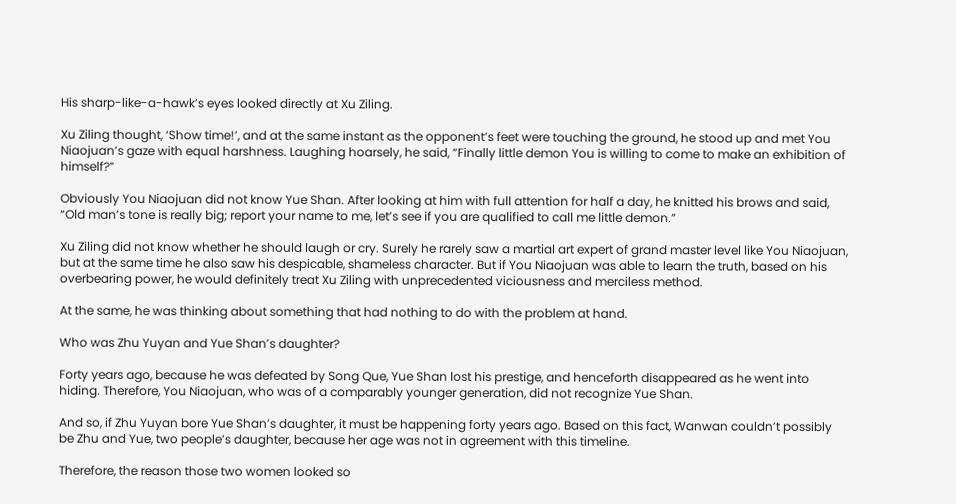His sharp-like-a-hawk’s eyes looked directly at Xu Ziling.

Xu Ziling thought, ‘Show time!’, and at the same instant as the opponent’s feet were touching the ground, he stood up and met You Niaojuan’s gaze with equal harshness. Laughing hoarsely, he said, “Finally little demon You is willing to come to make an exhibition of himself?”

Obviously You Niaojuan did not know Yue Shan. After looking at him with full attention for half a day, he knitted his brows and said, “Old man’s tone is really big; report your name to me, let’s see if you are qualified to call me little demon.”

Xu Ziling did not know whether he should laugh or cry. Surely he rarely saw a martial art expert of grand master level like You Niaojuan, but at the same time he also saw his despicable, shameless character. But if You Niaojuan was able to learn the truth, based on his overbearing power, he would definitely treat Xu Ziling with unprecedented viciousness and merciless method.

At the same, he was thinking about something that had nothing to do with the problem at hand.

Who was Zhu Yuyan and Yue Shan’s daughter?

Forty years ago, because he was defeated by Song Que, Yue Shan lost his prestige, and henceforth disappeared as he went into hiding. Therefore, You Niaojuan, who was of a comparably younger generation, did not recognize Yue Shan.

And so, if Zhu Yuyan bore Yue Shan’s daughter, it must be happening forty years ago. Based on this fact, Wanwan couldn’t possibly be Zhu and Yue, two people’s daughter, because her age was not in agreement with this timeline.

Therefore, the reason those two women looked so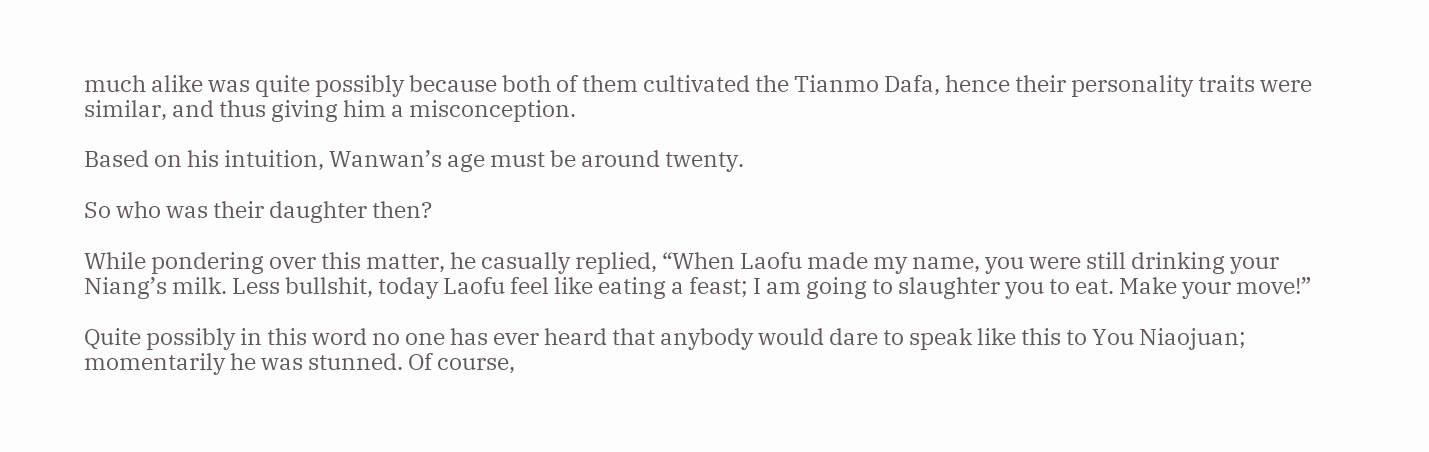much alike was quite possibly because both of them cultivated the Tianmo Dafa, hence their personality traits were similar, and thus giving him a misconception.

Based on his intuition, Wanwan’s age must be around twenty.

So who was their daughter then?

While pondering over this matter, he casually replied, “When Laofu made my name, you were still drinking your Niang’s milk. Less bullshit, today Laofu feel like eating a feast; I am going to slaughter you to eat. Make your move!”

Quite possibly in this word no one has ever heard that anybody would dare to speak like this to You Niaojuan; momentarily he was stunned. Of course,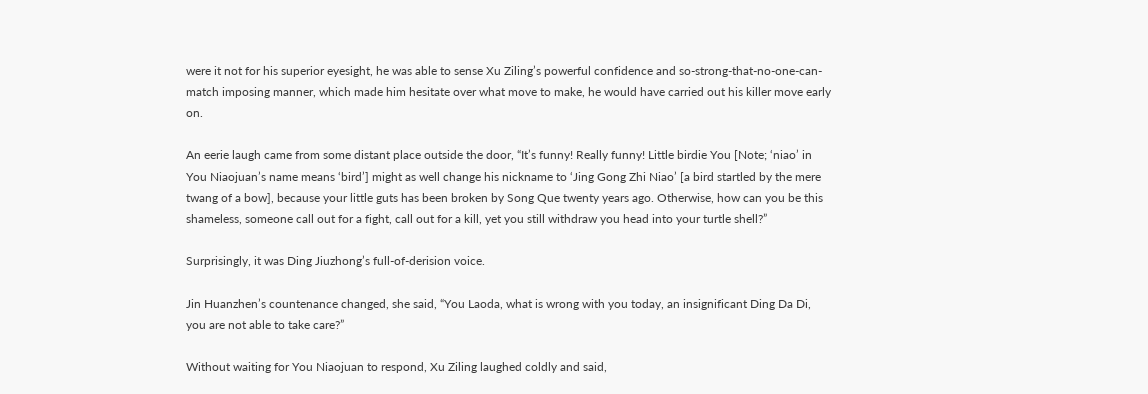were it not for his superior eyesight, he was able to sense Xu Ziling’s powerful confidence and so-strong-that-no-one-can-match imposing manner, which made him hesitate over what move to make, he would have carried out his killer move early on.

An eerie laugh came from some distant place outside the door, “It’s funny! Really funny! Little birdie You [Note; ‘niao’ in You Niaojuan’s name means ‘bird’] might as well change his nickname to ‘Jing Gong Zhi Niao’ [a bird startled by the mere twang of a bow], because your little guts has been broken by Song Que twenty years ago. Otherwise, how can you be this shameless, someone call out for a fight, call out for a kill, yet you still withdraw you head into your turtle shell?”

Surprisingly, it was Ding Jiuzhong’s full-of-derision voice.

Jin Huanzhen’s countenance changed, she said, “You Laoda, what is wrong with you today, an insignificant Ding Da Di, you are not able to take care?”

Without waiting for You Niaojuan to respond, Xu Ziling laughed coldly and said,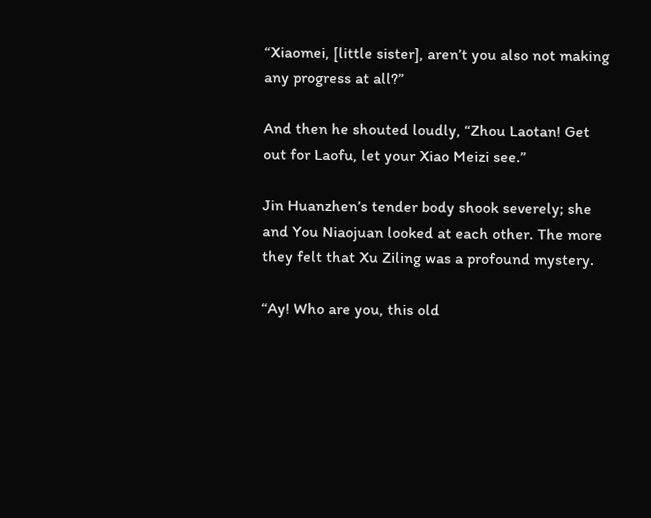“Xiaomei, [little sister], aren’t you also not making any progress at all?”

And then he shouted loudly, “Zhou Laotan! Get out for Laofu, let your Xiao Meizi see.”

Jin Huanzhen’s tender body shook severely; she and You Niaojuan looked at each other. The more they felt that Xu Ziling was a profound mystery.

“Ay! Who are you, this old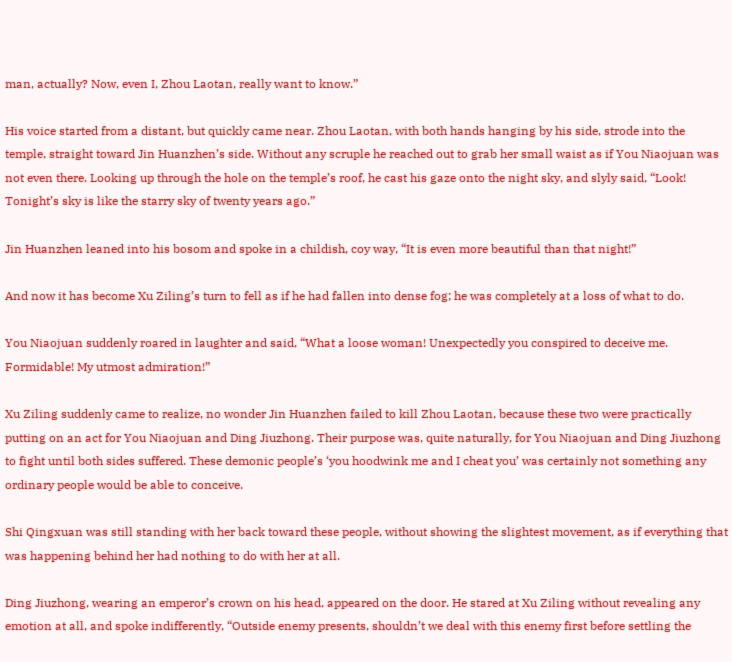man, actually? Now, even I, Zhou Laotan, really want to know.”

His voice started from a distant, but quickly came near. Zhou Laotan, with both hands hanging by his side, strode into the temple, straight toward Jin Huanzhen’s side. Without any scruple he reached out to grab her small waist as if You Niaojuan was not even there. Looking up through the hole on the temple’s roof, he cast his gaze onto the night sky, and slyly said, “Look! Tonight’s sky is like the starry sky of twenty years ago.”

Jin Huanzhen leaned into his bosom and spoke in a childish, coy way, “It is even more beautiful than that night!”

And now it has become Xu Ziling’s turn to fell as if he had fallen into dense fog; he was completely at a loss of what to do.

You Niaojuan suddenly roared in laughter and said, “What a loose woman! Unexpectedly you conspired to deceive me. Formidable! My utmost admiration!”

Xu Ziling suddenly came to realize, no wonder Jin Huanzhen failed to kill Zhou Laotan, because these two were practically putting on an act for You Niaojuan and Ding Jiuzhong. Their purpose was, quite naturally, for You Niaojuan and Ding Jiuzhong to fight until both sides suffered. These demonic people’s ‘you hoodwink me and I cheat you’ was certainly not something any ordinary people would be able to conceive.

Shi Qingxuan was still standing with her back toward these people, without showing the slightest movement, as if everything that was happening behind her had nothing to do with her at all.

Ding Jiuzhong, wearing an emperor’s crown on his head, appeared on the door. He stared at Xu Ziling without revealing any emotion at all, and spoke indifferently, “Outside enemy presents, shouldn’t we deal with this enemy first before settling the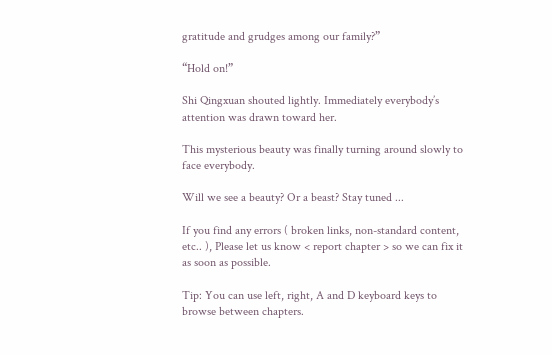gratitude and grudges among our family?”

“Hold on!”

Shi Qingxuan shouted lightly. Immediately everybody’s attention was drawn toward her.

This mysterious beauty was finally turning around slowly to face everybody.

Will we see a beauty? Or a beast? Stay tuned ...

If you find any errors ( broken links, non-standard content, etc.. ), Please let us know < report chapter > so we can fix it as soon as possible.

Tip: You can use left, right, A and D keyboard keys to browse between chapters.